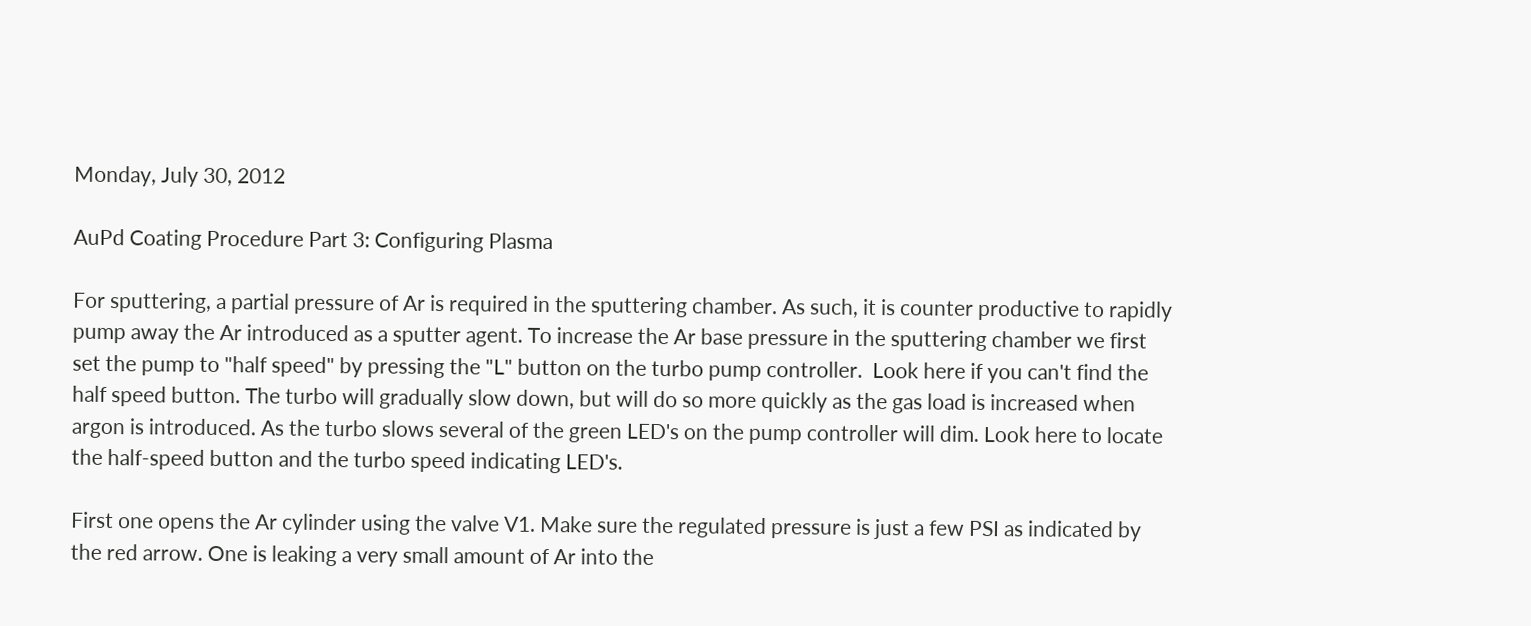Monday, July 30, 2012

AuPd Coating Procedure Part 3: Configuring Plasma

For sputtering, a partial pressure of Ar is required in the sputtering chamber. As such, it is counter productive to rapidly pump away the Ar introduced as a sputter agent. To increase the Ar base pressure in the sputtering chamber we first set the pump to "half speed" by pressing the "L" button on the turbo pump controller.  Look here if you can't find the half speed button. The turbo will gradually slow down, but will do so more quickly as the gas load is increased when argon is introduced. As the turbo slows several of the green LED's on the pump controller will dim. Look here to locate the half-speed button and the turbo speed indicating LED's.

First one opens the Ar cylinder using the valve V1. Make sure the regulated pressure is just a few PSI as indicated by the red arrow. One is leaking a very small amount of Ar into the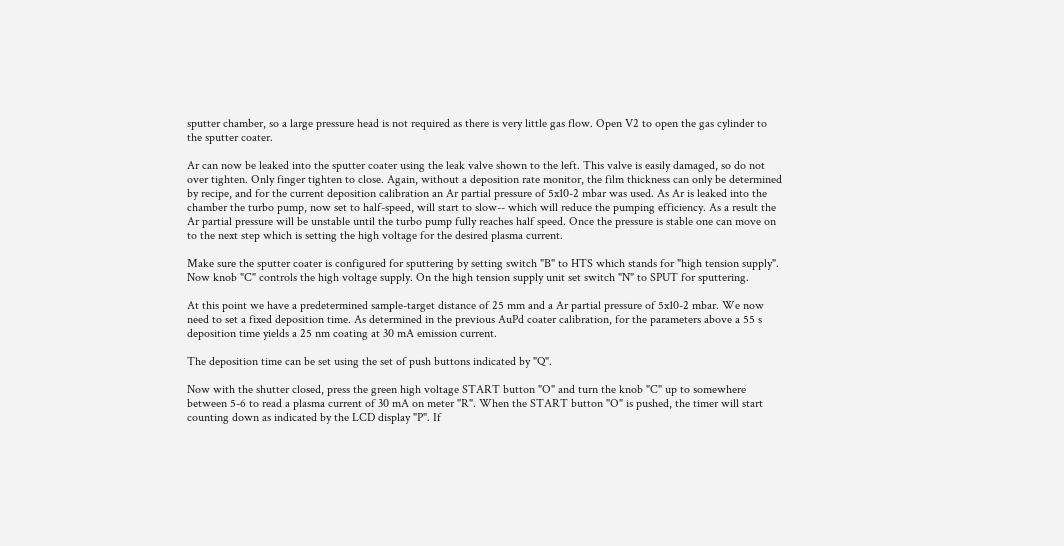sputter chamber, so a large pressure head is not required as there is very little gas flow. Open V2 to open the gas cylinder to the sputter coater.

Ar can now be leaked into the sputter coater using the leak valve shown to the left. This valve is easily damaged, so do not over tighten. Only finger tighten to close. Again, without a deposition rate monitor, the film thickness can only be determined by recipe, and for the current deposition calibration an Ar partial pressure of 5x10-2 mbar was used. As Ar is leaked into the chamber the turbo pump, now set to half-speed, will start to slow-- which will reduce the pumping efficiency. As a result the Ar partial pressure will be unstable until the turbo pump fully reaches half speed. Once the pressure is stable one can move on to the next step which is setting the high voltage for the desired plasma current.

Make sure the sputter coater is configured for sputtering by setting switch "B" to HTS which stands for "high tension supply". Now knob "C" controls the high voltage supply. On the high tension supply unit set switch "N" to SPUT for sputtering.

At this point we have a predetermined sample-target distance of 25 mm and a Ar partial pressure of 5x10-2 mbar. We now need to set a fixed deposition time. As determined in the previous AuPd coater calibration, for the parameters above a 55 s deposition time yields a 25 nm coating at 30 mA emission current.

The deposition time can be set using the set of push buttons indicated by "Q".

Now with the shutter closed, press the green high voltage START button "O" and turn the knob "C" up to somewhere between 5-6 to read a plasma current of 30 mA on meter "R". When the START button "O" is pushed, the timer will start counting down as indicated by the LCD display "P". If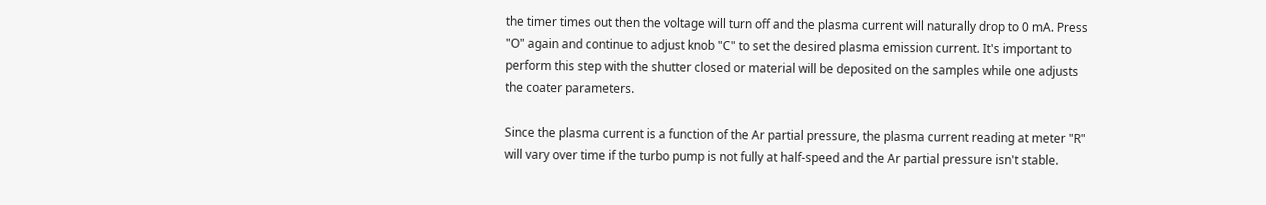the timer times out then the voltage will turn off and the plasma current will naturally drop to 0 mA. Press "O" again and continue to adjust knob "C" to set the desired plasma emission current. It's important to perform this step with the shutter closed or material will be deposited on the samples while one adjusts the coater parameters.

Since the plasma current is a function of the Ar partial pressure, the plasma current reading at meter "R" will vary over time if the turbo pump is not fully at half-speed and the Ar partial pressure isn't stable.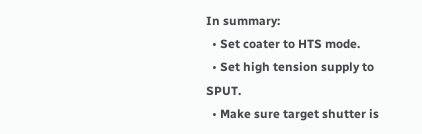In summary:
  • Set coater to HTS mode.
  • Set high tension supply to SPUT.
  • Make sure target shutter is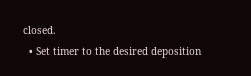closed.
  • Set timer to the desired deposition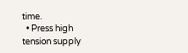time.
  • Press high tension supply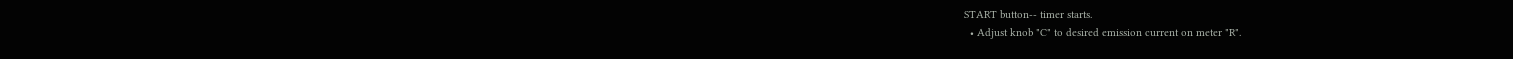START button-- timer starts.
  • Adjust knob "C" to desired emission current on meter "R".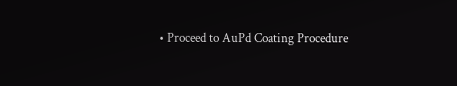• Proceed to AuPd Coating Procedure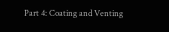Part 4: Coating and Venting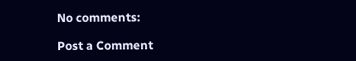No comments:

Post a Comment